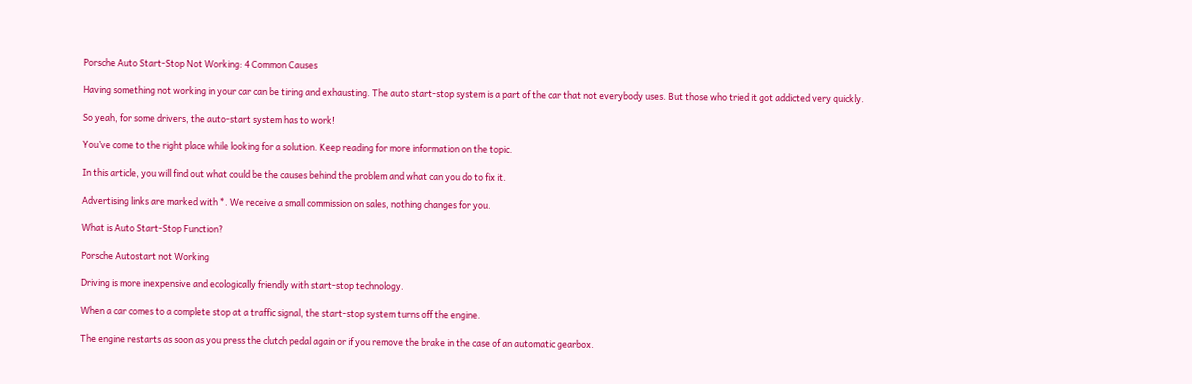Porsche Auto Start-Stop Not Working: 4 Common Causes

Having something not working in your car can be tiring and exhausting. The auto start-stop system is a part of the car that not everybody uses. But those who tried it got addicted very quickly.

So yeah, for some drivers, the auto-start system has to work!

You’ve come to the right place while looking for a solution. Keep reading for more information on the topic.

In this article, you will find out what could be the causes behind the problem and what can you do to fix it.

Advertising links are marked with *. We receive a small commission on sales, nothing changes for you.

What is Auto Start-Stop Function?

Porsche Autostart not Working

Driving is more inexpensive and ecologically friendly with start-stop technology.

When a car comes to a complete stop at a traffic signal, the start-stop system turns off the engine.

The engine restarts as soon as you press the clutch pedal again or if you remove the brake in the case of an automatic gearbox.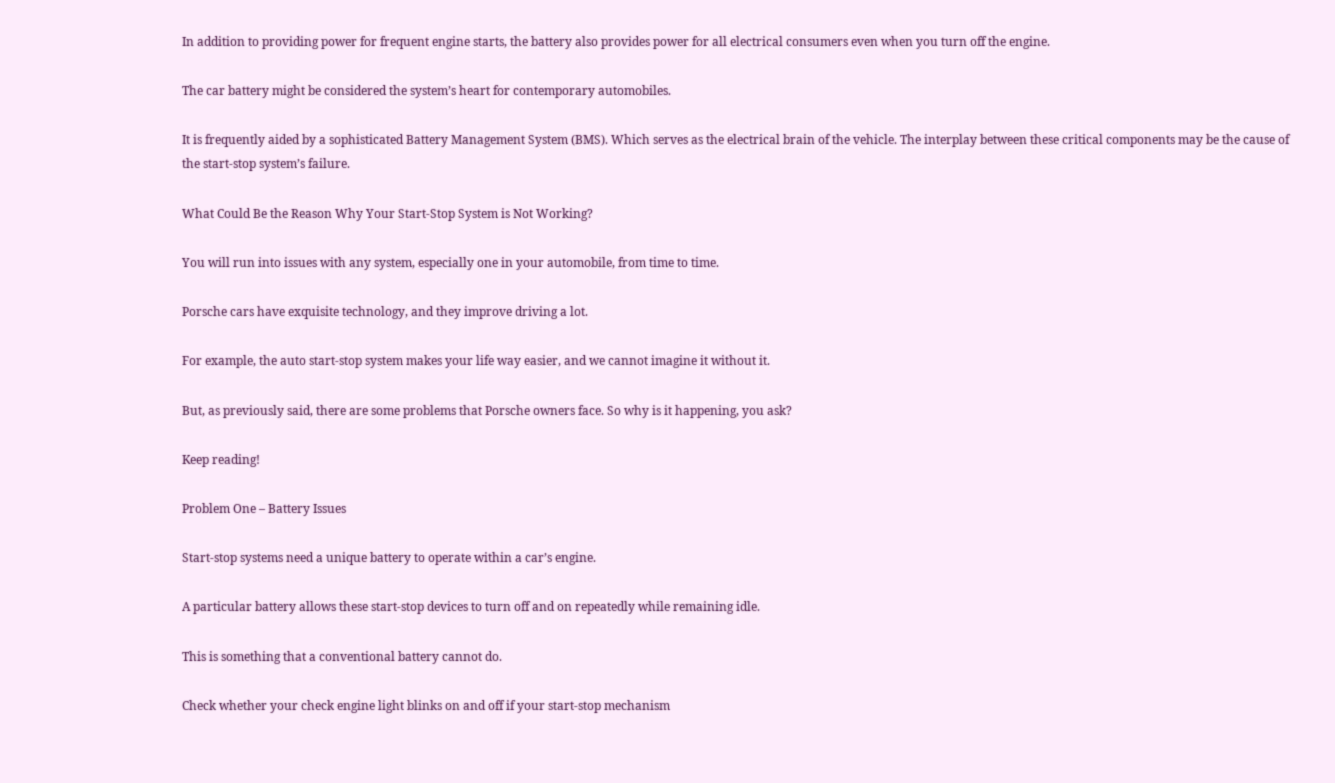In addition to providing power for frequent engine starts, the battery also provides power for all electrical consumers even when you turn off the engine.

The car battery might be considered the system’s heart for contemporary automobiles.

It is frequently aided by a sophisticated Battery Management System (BMS). Which serves as the electrical brain of the vehicle. The interplay between these critical components may be the cause of the start-stop system’s failure.

What Could Be the Reason Why Your Start-Stop System is Not Working?

You will run into issues with any system, especially one in your automobile, from time to time.

Porsche cars have exquisite technology, and they improve driving a lot.

For example, the auto start-stop system makes your life way easier, and we cannot imagine it without it.

But, as previously said, there are some problems that Porsche owners face. So why is it happening, you ask?

Keep reading!

Problem One – Battery Issues

Start-stop systems need a unique battery to operate within a car’s engine.

A particular battery allows these start-stop devices to turn off and on repeatedly while remaining idle.

This is something that a conventional battery cannot do.

Check whether your check engine light blinks on and off if your start-stop mechanism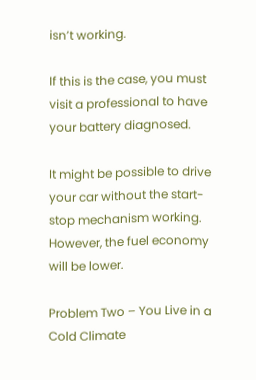isn’t working.

If this is the case, you must visit a professional to have your battery diagnosed.

It might be possible to drive your car without the start-stop mechanism working. However, the fuel economy will be lower.

Problem Two – You Live in a Cold Climate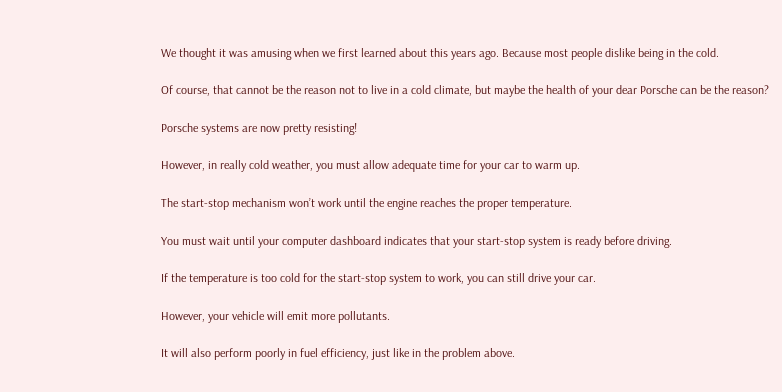We thought it was amusing when we first learned about this years ago. Because most people dislike being in the cold.

Of course, that cannot be the reason not to live in a cold climate, but maybe the health of your dear Porsche can be the reason?

Porsche systems are now pretty resisting!

However, in really cold weather, you must allow adequate time for your car to warm up.

The start-stop mechanism won’t work until the engine reaches the proper temperature.

You must wait until your computer dashboard indicates that your start-stop system is ready before driving.

If the temperature is too cold for the start-stop system to work, you can still drive your car.

However, your vehicle will emit more pollutants.

It will also perform poorly in fuel efficiency, just like in the problem above.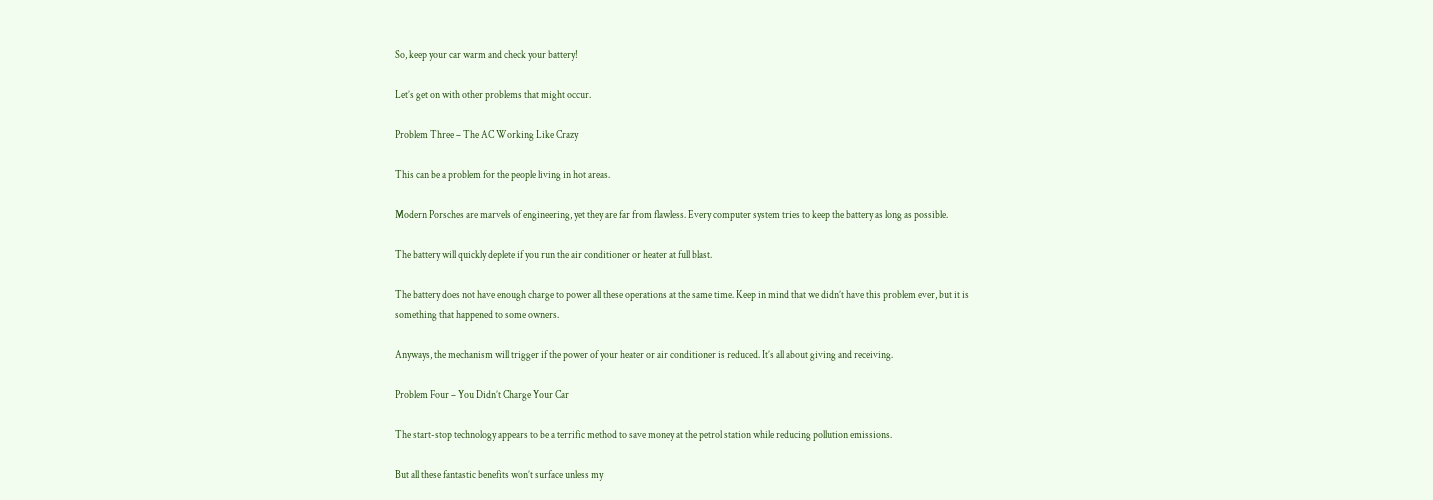So, keep your car warm and check your battery!

Let’s get on with other problems that might occur.

Problem Three – The AC Working Like Crazy

This can be a problem for the people living in hot areas.

Modern Porsches are marvels of engineering, yet they are far from flawless. Every computer system tries to keep the battery as long as possible.

The battery will quickly deplete if you run the air conditioner or heater at full blast.

The battery does not have enough charge to power all these operations at the same time. Keep in mind that we didn’t have this problem ever, but it is something that happened to some owners.

Anyways, the mechanism will trigger if the power of your heater or air conditioner is reduced. It’s all about giving and receiving.

Problem Four – You Didn’t Charge Your Car

The start-stop technology appears to be a terrific method to save money at the petrol station while reducing pollution emissions.

But all these fantastic benefits won’t surface unless my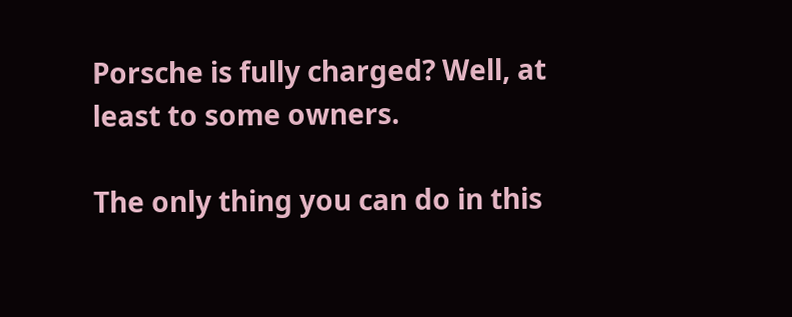Porsche is fully charged? Well, at least to some owners.

The only thing you can do in this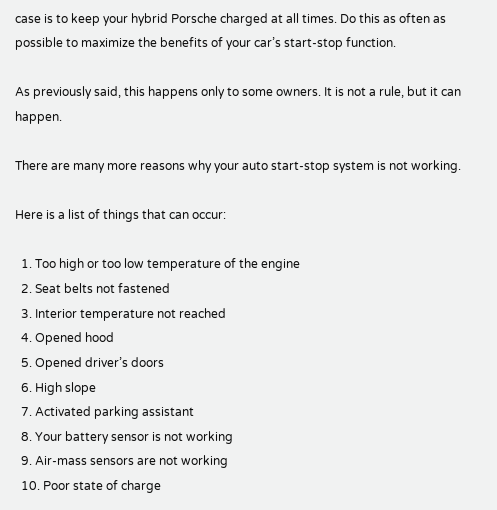case is to keep your hybrid Porsche charged at all times. Do this as often as possible to maximize the benefits of your car’s start-stop function.

As previously said, this happens only to some owners. It is not a rule, but it can happen.

There are many more reasons why your auto start-stop system is not working.

Here is a list of things that can occur:

  1. Too high or too low temperature of the engine
  2. Seat belts not fastened
  3. Interior temperature not reached
  4. Opened hood
  5. Opened driver’s doors
  6. High slope
  7. Activated parking assistant
  8. Your battery sensor is not working
  9. Air-mass sensors are not working
  10. Poor state of charge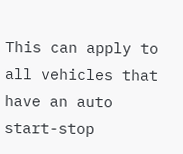This can apply to all vehicles that have an auto start-stop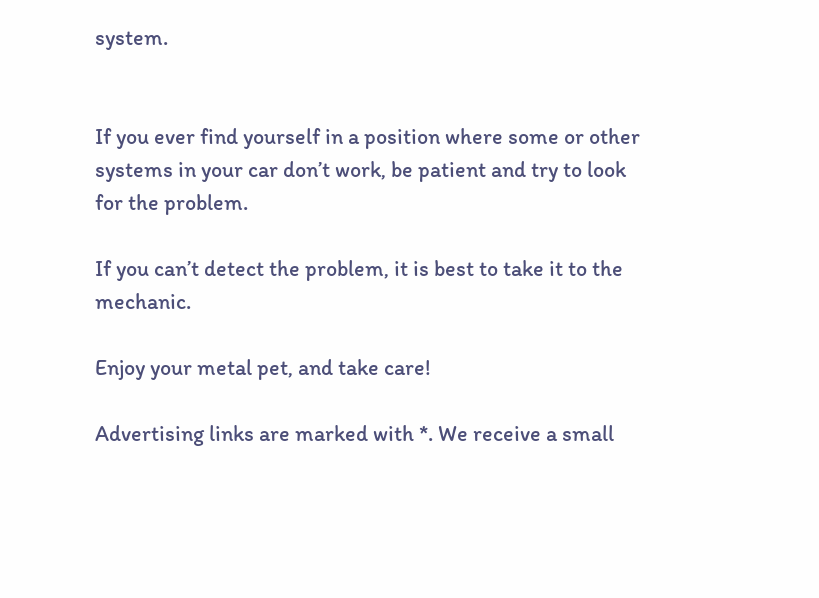system.


If you ever find yourself in a position where some or other systems in your car don’t work, be patient and try to look for the problem.

If you can’t detect the problem, it is best to take it to the mechanic.

Enjoy your metal pet, and take care!

Advertising links are marked with *. We receive a small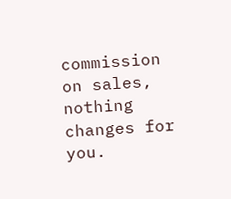commission on sales, nothing changes for you.